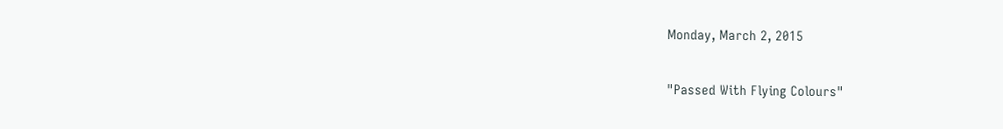Monday, March 2, 2015

"Passed With Flying Colours"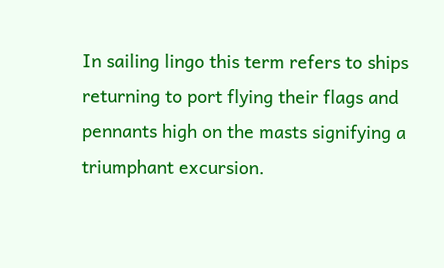In sailing lingo this term refers to ships returning to port flying their flags and pennants high on the masts signifying a triumphant excursion.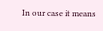In our case it means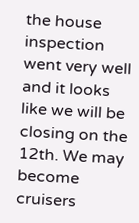the house inspection went very well and it looks like we will be closing on the 12th. We may become cruisers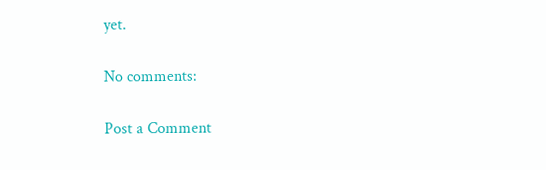yet.

No comments:

Post a Comment